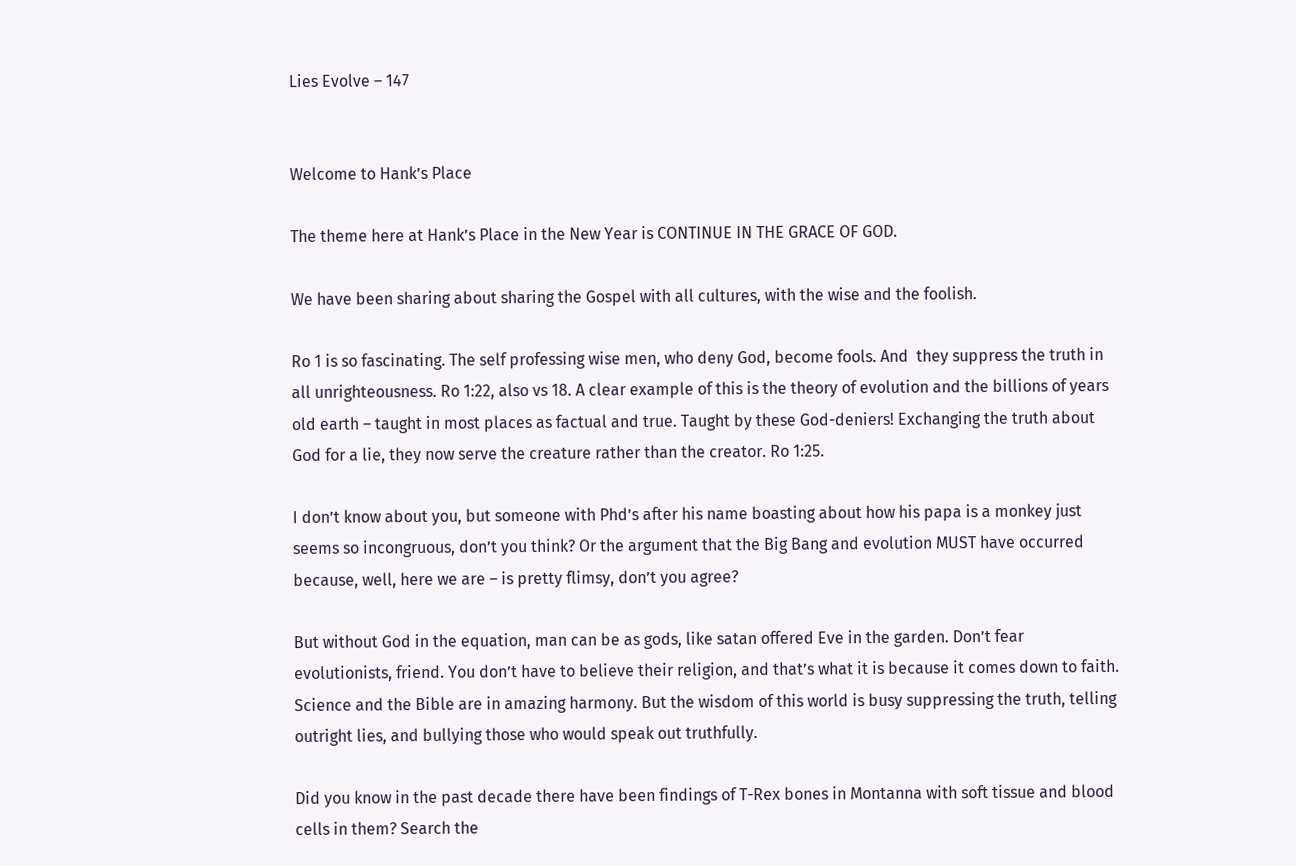Lies Evolve – 147


Welcome to Hank’s Place

The theme here at Hank’s Place in the New Year is CONTINUE IN THE GRACE OF GOD.

We have been sharing about sharing the Gospel with all cultures, with the wise and the foolish.

Ro 1 is so fascinating. The self professing wise men, who deny God, become fools. And  they suppress the truth in all unrighteousness. Ro 1:22, also vs 18. A clear example of this is the theory of evolution and the billions of years old earth – taught in most places as factual and true. Taught by these God-deniers! Exchanging the truth about God for a lie, they now serve the creature rather than the creator. Ro 1:25.

I don’t know about you, but someone with Phd’s after his name boasting about how his papa is a monkey just seems so incongruous, don’t you think? Or the argument that the Big Bang and evolution MUST have occurred because, well, here we are – is pretty flimsy, don’t you agree?

But without God in the equation, man can be as gods, like satan offered Eve in the garden. Don’t fear evolutionists, friend. You don’t have to believe their religion, and that’s what it is because it comes down to faith. Science and the Bible are in amazing harmony. But the wisdom of this world is busy suppressing the truth, telling outright lies, and bullying those who would speak out truthfully.

Did you know in the past decade there have been findings of T-Rex bones in Montanna with soft tissue and blood cells in them? Search the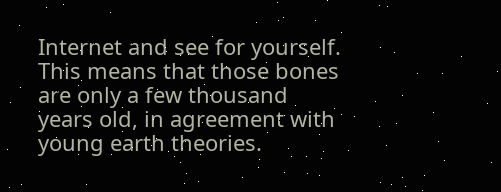Internet and see for yourself. This means that those bones are only a few thousand years old, in agreement with young earth theories.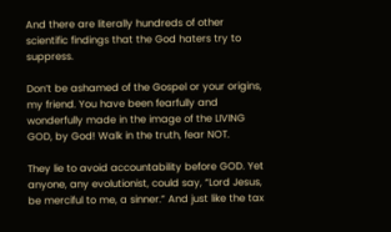And there are literally hundreds of other scientific findings that the God haters try to suppress.

Don’t be ashamed of the Gospel or your origins, my friend. You have been fearfully and wonderfully made in the image of the LIVING GOD, by God! Walk in the truth, fear NOT.

They lie to avoid accountability before GOD. Yet anyone, any evolutionist, could say, “Lord Jesus, be merciful to me, a sinner.” And just like the tax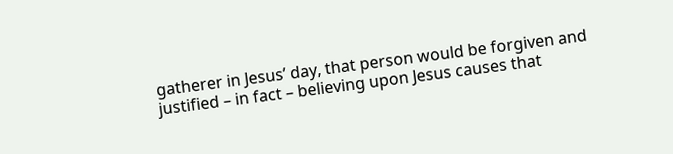gatherer in Jesus’ day, that person would be forgiven and justified – in fact – believing upon Jesus causes that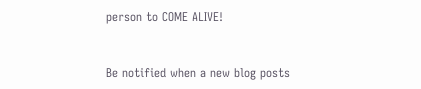person to COME ALIVE!


Be notified when a new blog posts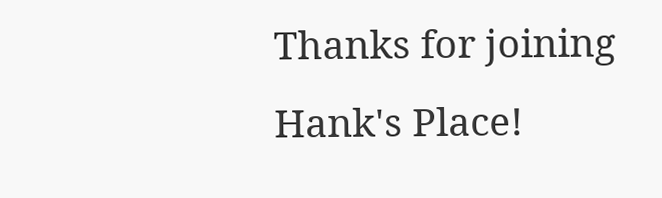Thanks for joining Hank's Place!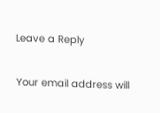Leave a Reply

Your email address will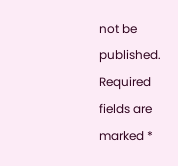not be published. Required fields are marked *